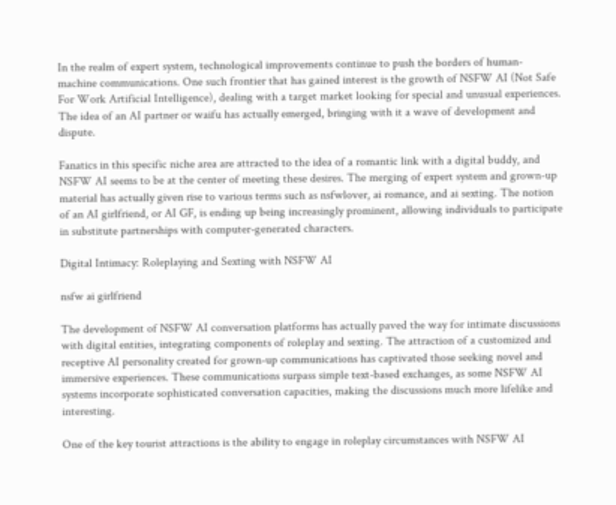In the realm of expert system, technological improvements continue to push the borders of human-machine communications. One such frontier that has gained interest is the growth of NSFW AI (Not Safe For Work Artificial Intelligence), dealing with a target market looking for special and unusual experiences. The idea of an AI partner or waifu has actually emerged, bringing with it a wave of development and dispute.

Fanatics in this specific niche area are attracted to the idea of a romantic link with a digital buddy, and NSFW AI seems to be at the center of meeting these desires. The merging of expert system and grown-up material has actually given rise to various terms such as nsfwlover, ai romance, and ai sexting. The notion of an AI girlfriend, or AI GF, is ending up being increasingly prominent, allowing individuals to participate in substitute partnerships with computer-generated characters.

Digital Intimacy: Roleplaying and Sexting with NSFW AI

nsfw ai girlfriend

The development of NSFW AI conversation platforms has actually paved the way for intimate discussions with digital entities, integrating components of roleplay and sexting. The attraction of a customized and receptive AI personality created for grown-up communications has captivated those seeking novel and immersive experiences. These communications surpass simple text-based exchanges, as some NSFW AI systems incorporate sophisticated conversation capacities, making the discussions much more lifelike and interesting.

One of the key tourist attractions is the ability to engage in roleplay circumstances with NSFW AI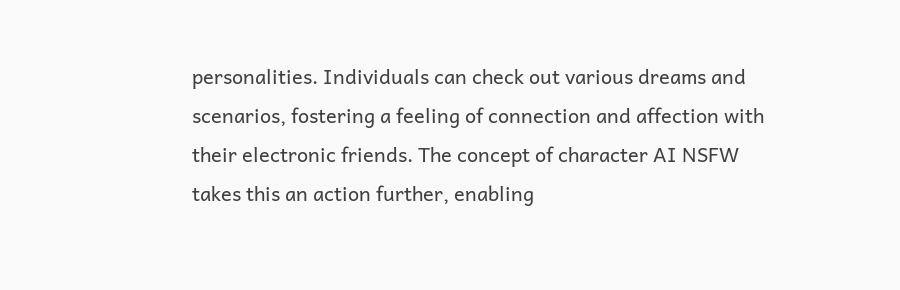personalities. Individuals can check out various dreams and scenarios, fostering a feeling of connection and affection with their electronic friends. The concept of character AI NSFW takes this an action further, enabling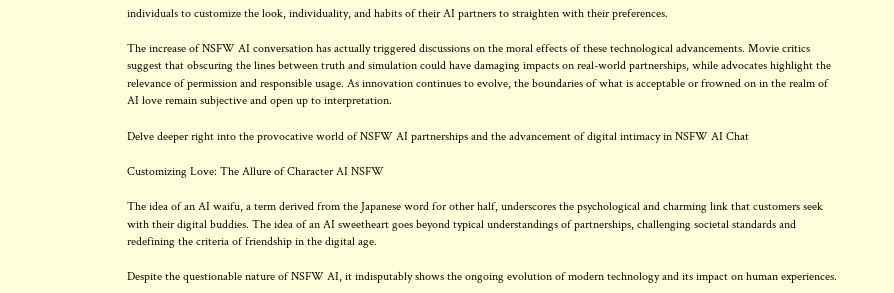individuals to customize the look, individuality, and habits of their AI partners to straighten with their preferences.

The increase of NSFW AI conversation has actually triggered discussions on the moral effects of these technological advancements. Movie critics suggest that obscuring the lines between truth and simulation could have damaging impacts on real-world partnerships, while advocates highlight the relevance of permission and responsible usage. As innovation continues to evolve, the boundaries of what is acceptable or frowned on in the realm of AI love remain subjective and open up to interpretation.

Delve deeper right into the provocative world of NSFW AI partnerships and the advancement of digital intimacy in NSFW AI Chat

Customizing Love: The Allure of Character AI NSFW

The idea of an AI waifu, a term derived from the Japanese word for other half, underscores the psychological and charming link that customers seek with their digital buddies. The idea of an AI sweetheart goes beyond typical understandings of partnerships, challenging societal standards and redefining the criteria of friendship in the digital age.

Despite the questionable nature of NSFW AI, it indisputably shows the ongoing evolution of modern technology and its impact on human experiences.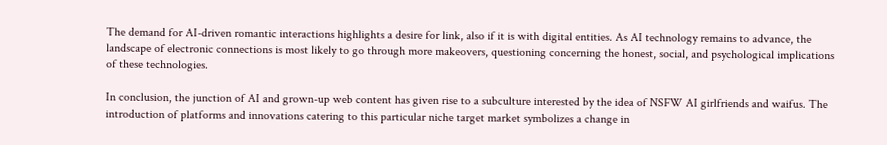The demand for AI-driven romantic interactions highlights a desire for link, also if it is with digital entities. As AI technology remains to advance, the landscape of electronic connections is most likely to go through more makeovers, questioning concerning the honest, social, and psychological implications of these technologies.

In conclusion, the junction of AI and grown-up web content has given rise to a subculture interested by the idea of NSFW AI girlfriends and waifus. The introduction of platforms and innovations catering to this particular niche target market symbolizes a change in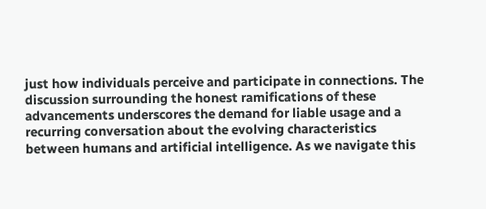just how individuals perceive and participate in connections. The discussion surrounding the honest ramifications of these advancements underscores the demand for liable usage and a recurring conversation about the evolving characteristics between humans and artificial intelligence. As we navigate this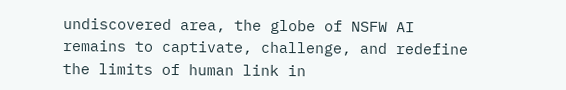undiscovered area, the globe of NSFW AI remains to captivate, challenge, and redefine the limits of human link in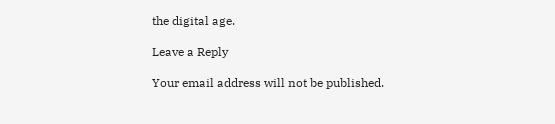the digital age.

Leave a Reply

Your email address will not be published.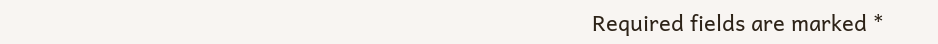Required fields are marked *